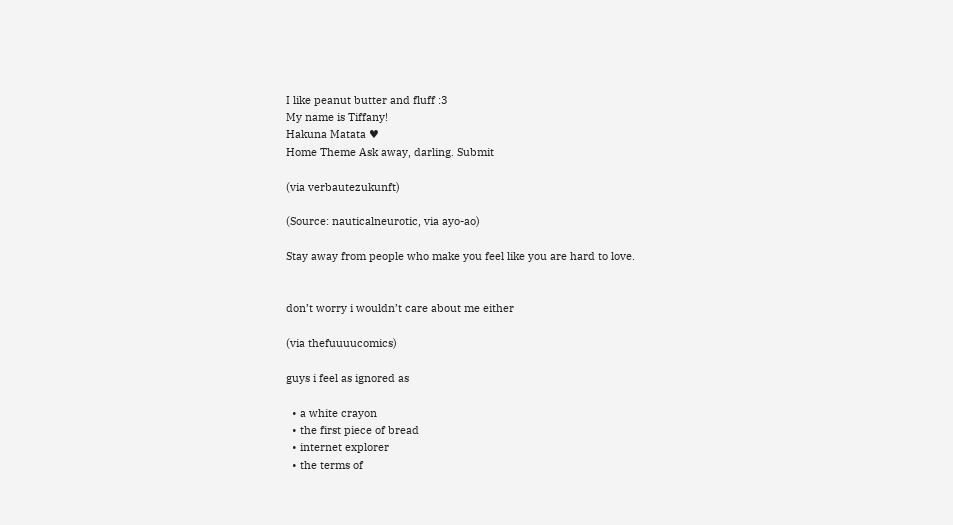I like peanut butter and fluff :3
My name is Tiffany!
Hakuna Matata ♥
Home Theme Ask away, darling. Submit

(via verbautezukunft)

(Source: nauticalneurotic, via ayo-ao)

Stay away from people who make you feel like you are hard to love.


don’t worry i wouldn’t care about me either

(via thefuuuucomics)

guys i feel as ignored as

  • a white crayon
  • the first piece of bread
  • internet explorer
  • the terms of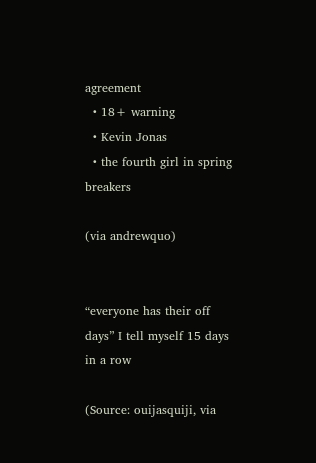agreement
  • 18+ warning
  • Kevin Jonas
  • the fourth girl in spring breakers

(via andrewquo)


“everyone has their off days” I tell myself 15 days in a row

(Source: ouijasquiji, via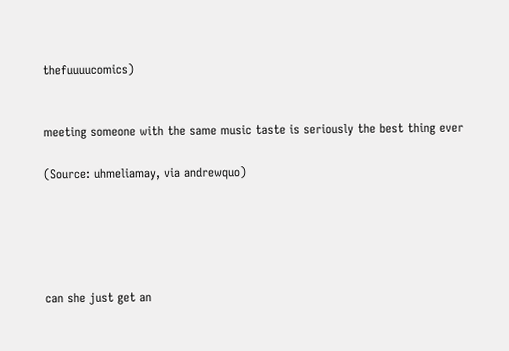thefuuuucomics)


meeting someone with the same music taste is seriously the best thing ever

(Source: uhmeliamay, via andrewquo)





can she just get an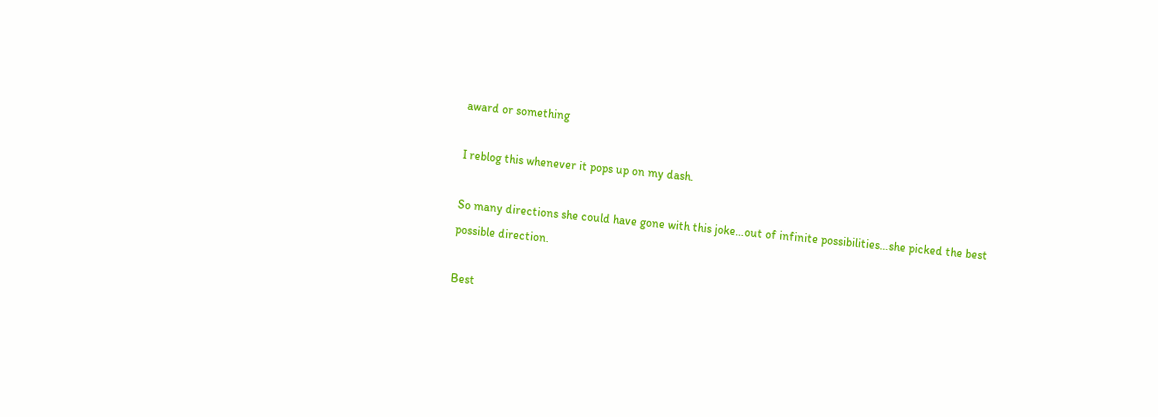award or something

I reblog this whenever it pops up on my dash.

So many directions she could have gone with this joke…out of infinite possibilities…she picked the best possible direction.

Best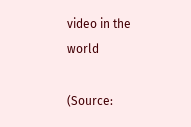video in the world

(Source: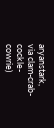aryanstark, via clam-crab-cockle-cowrie)